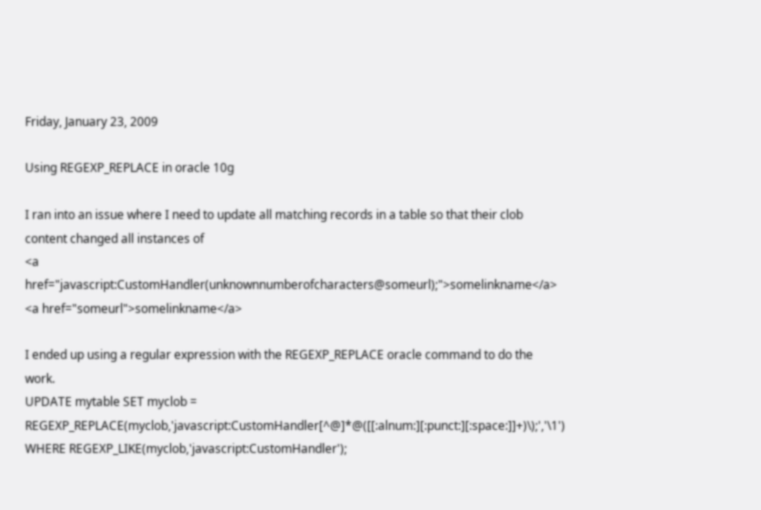Friday, January 23, 2009

Using REGEXP_REPLACE in oracle 10g

I ran into an issue where I need to update all matching records in a table so that their clob content changed all instances of
<a href="javascript:CustomHandler(unknownnumberofcharacters@someurl);">somelinkname</a>
<a href="someurl">somelinkname</a>

I ended up using a regular expression with the REGEXP_REPLACE oracle command to do the work.
UPDATE mytable SET myclob = REGEXP_REPLACE(myclob,'javascript:CustomHandler[^@]*@([[:alnum:][:punct:][:space:]]+)\);','\1')
WHERE REGEXP_LIKE(myclob,'javascript:CustomHandler');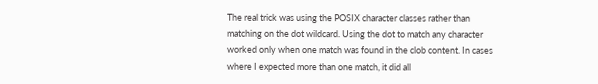The real trick was using the POSIX character classes rather than matching on the dot wildcard. Using the dot to match any character worked only when one match was found in the clob content. In cases where I expected more than one match, it did all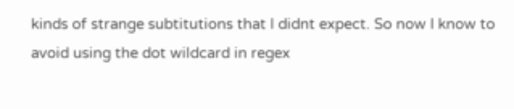kinds of strange subtitutions that I didnt expect. So now I know to avoid using the dot wildcard in regex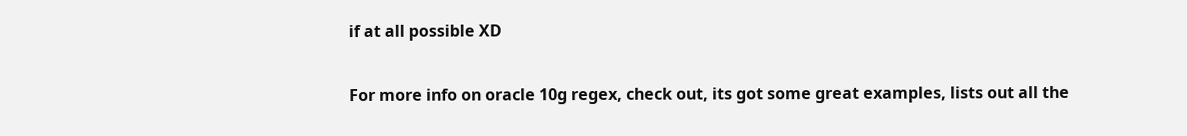if at all possible XD

For more info on oracle 10g regex, check out, its got some great examples, lists out all the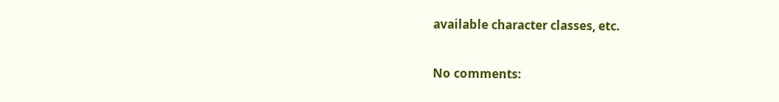available character classes, etc.

No comments: